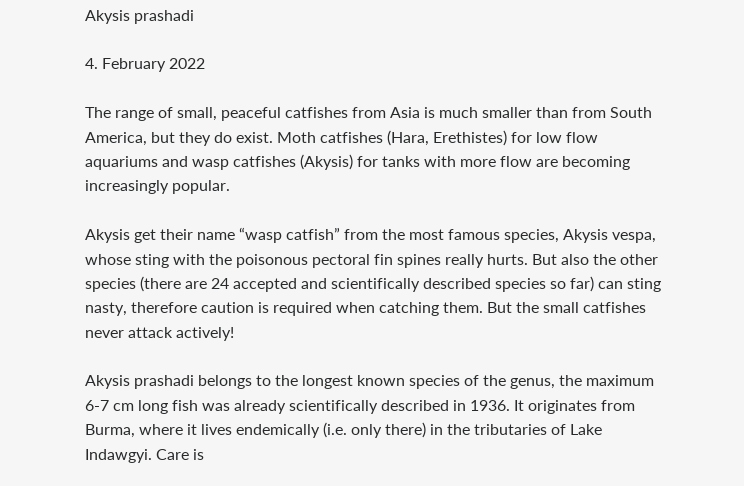Akysis prashadi

4. February 2022

The range of small, peaceful catfishes from Asia is much smaller than from South America, but they do exist. Moth catfishes (Hara, Erethistes) for low flow aquariums and wasp catfishes (Akysis) for tanks with more flow are becoming increasingly popular.

Akysis get their name “wasp catfish” from the most famous species, Akysis vespa, whose sting with the poisonous pectoral fin spines really hurts. But also the other species (there are 24 accepted and scientifically described species so far) can sting nasty, therefore caution is required when catching them. But the small catfishes never attack actively!

Akysis prashadi belongs to the longest known species of the genus, the maximum 6-7 cm long fish was already scientifically described in 1936. It originates from Burma, where it lives endemically (i.e. only there) in the tributaries of Lake Indawgyi. Care is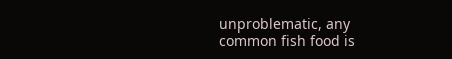unproblematic, any common fish food is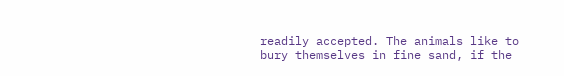readily accepted. The animals like to bury themselves in fine sand, if the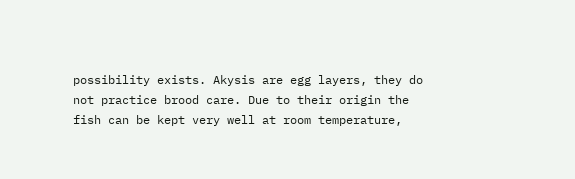possibility exists. Akysis are egg layers, they do not practice brood care. Due to their origin the fish can be kept very well at room temperature,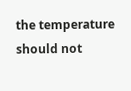the temperature should not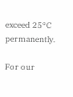exceed 25°C permanently.

For our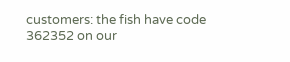customers: the fish have code 362352 on our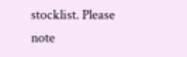stocklist. Please note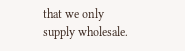that we only supply wholesale.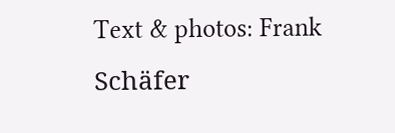Text & photos: Frank Schäfer